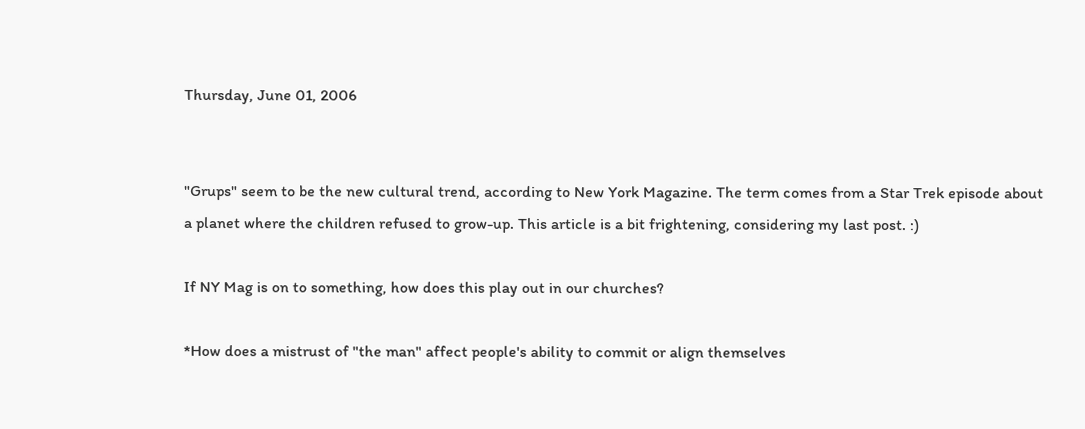Thursday, June 01, 2006


"Grups" seem to be the new cultural trend, according to New York Magazine. The term comes from a Star Trek episode about a planet where the children refused to grow-up. This article is a bit frightening, considering my last post. :)

If NY Mag is on to something, how does this play out in our churches?

*How does a mistrust of "the man" affect people's ability to commit or align themselves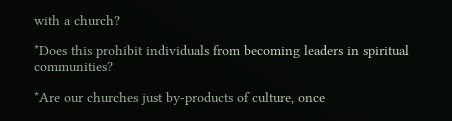with a church?

*Does this prohibit individuals from becoming leaders in spiritual communities?

*Are our churches just by-products of culture, once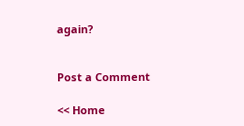again?


Post a Comment

<< Home